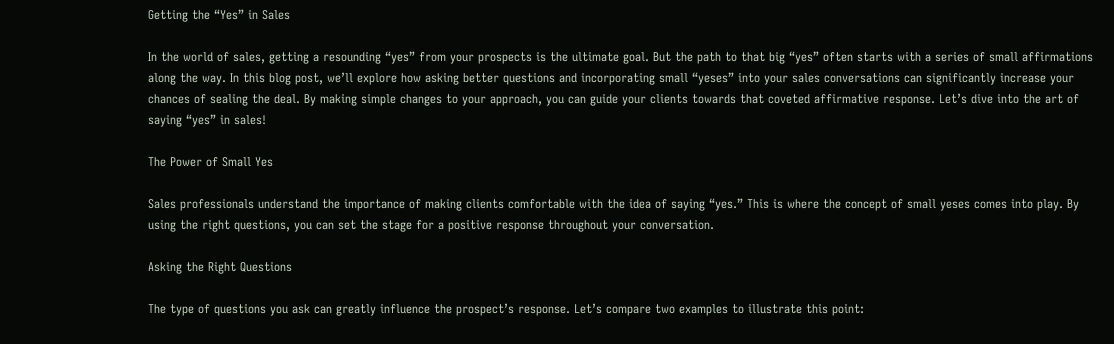Getting the “Yes” in Sales

In the world of sales, getting a resounding “yes” from your prospects is the ultimate goal. But the path to that big “yes” often starts with a series of small affirmations along the way. In this blog post, we’ll explore how asking better questions and incorporating small “yeses” into your sales conversations can significantly increase your chances of sealing the deal. By making simple changes to your approach, you can guide your clients towards that coveted affirmative response. Let’s dive into the art of saying “yes” in sales!

The Power of Small Yes

Sales professionals understand the importance of making clients comfortable with the idea of saying “yes.” This is where the concept of small yeses comes into play. By using the right questions, you can set the stage for a positive response throughout your conversation.

Asking the Right Questions

The type of questions you ask can greatly influence the prospect’s response. Let’s compare two examples to illustrate this point: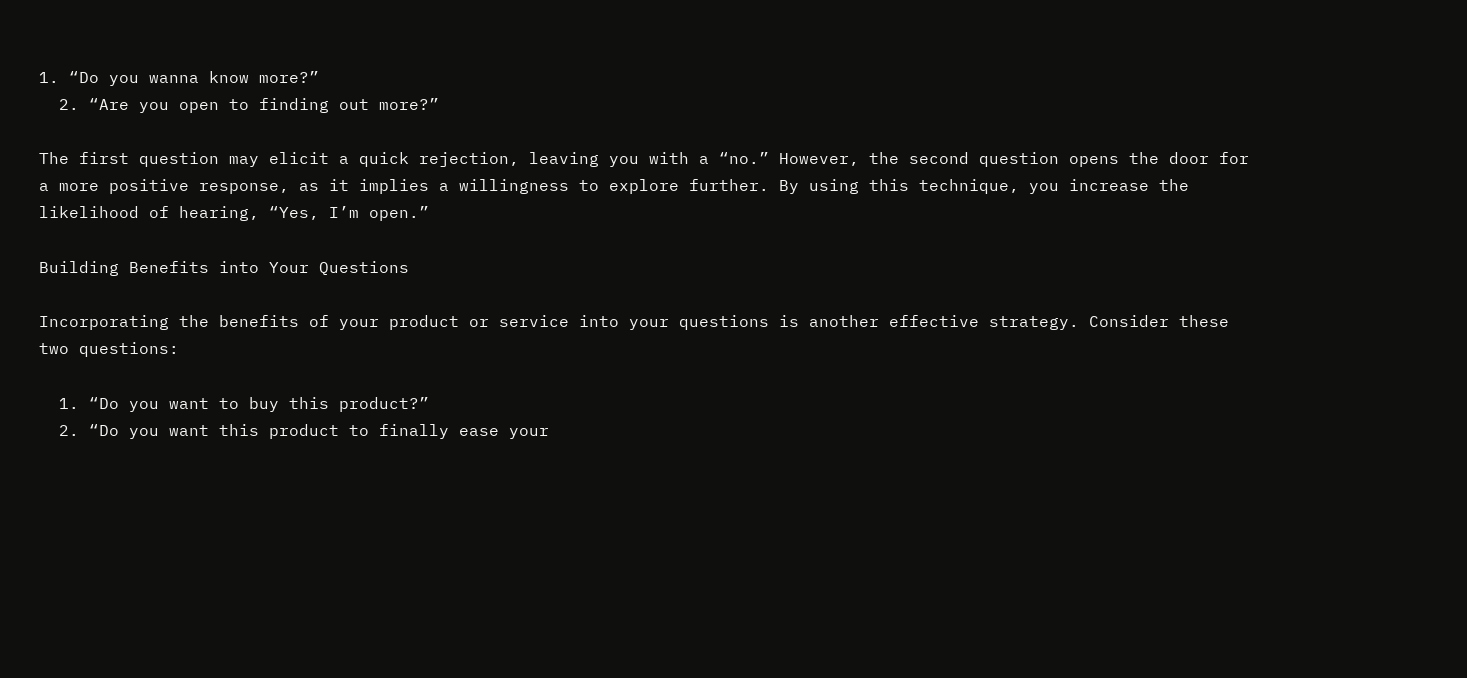1. “Do you wanna know more?”
  2. “Are you open to finding out more?”

The first question may elicit a quick rejection, leaving you with a “no.” However, the second question opens the door for a more positive response, as it implies a willingness to explore further. By using this technique, you increase the likelihood of hearing, “Yes, I’m open.”

Building Benefits into Your Questions

Incorporating the benefits of your product or service into your questions is another effective strategy. Consider these two questions:

  1. “Do you want to buy this product?”
  2. “Do you want this product to finally ease your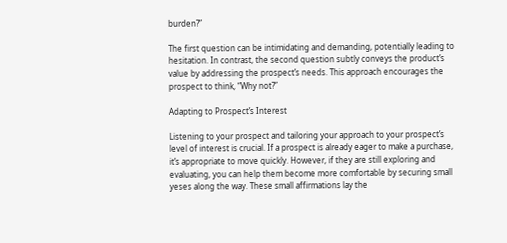burden?”

The first question can be intimidating and demanding, potentially leading to hesitation. In contrast, the second question subtly conveys the product’s value by addressing the prospect’s needs. This approach encourages the prospect to think, “Why not?”

Adapting to Prospect’s Interest

Listening to your prospect and tailoring your approach to your prospect’s level of interest is crucial. If a prospect is already eager to make a purchase, it’s appropriate to move quickly. However, if they are still exploring and evaluating, you can help them become more comfortable by securing small yeses along the way. These small affirmations lay the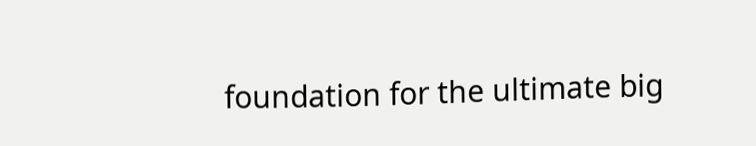foundation for the ultimate big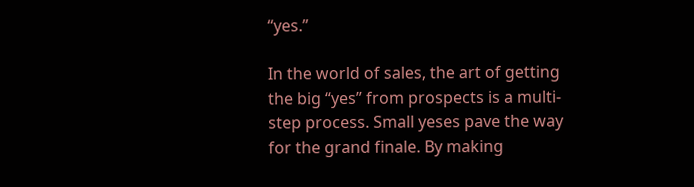“yes.”

In the world of sales, the art of getting the big “yes” from prospects is a multi-step process. Small yeses pave the way for the grand finale. By making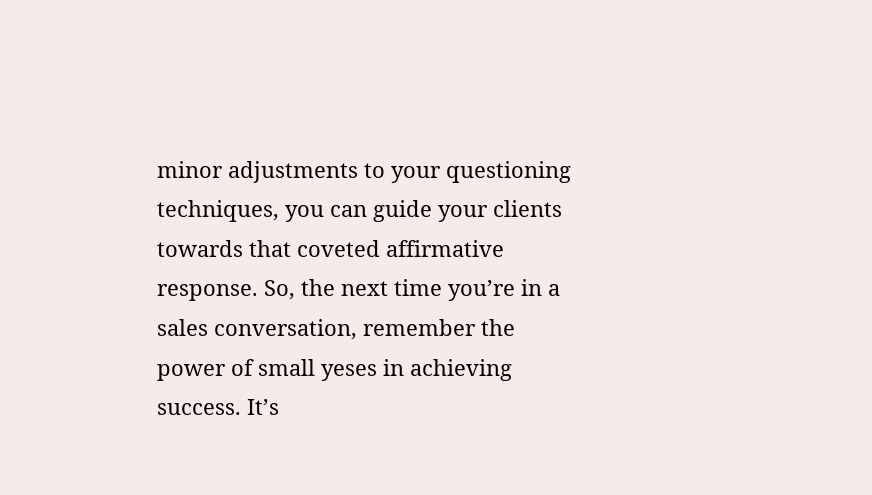minor adjustments to your questioning techniques, you can guide your clients towards that coveted affirmative response. So, the next time you’re in a sales conversation, remember the power of small yeses in achieving success. It’s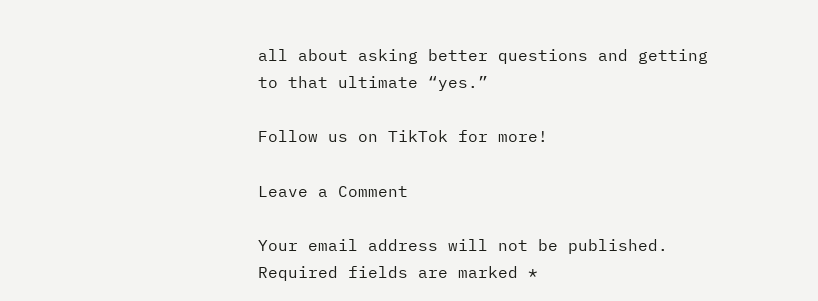all about asking better questions and getting to that ultimate “yes.”

Follow us on TikTok for more!

Leave a Comment

Your email address will not be published. Required fields are marked *